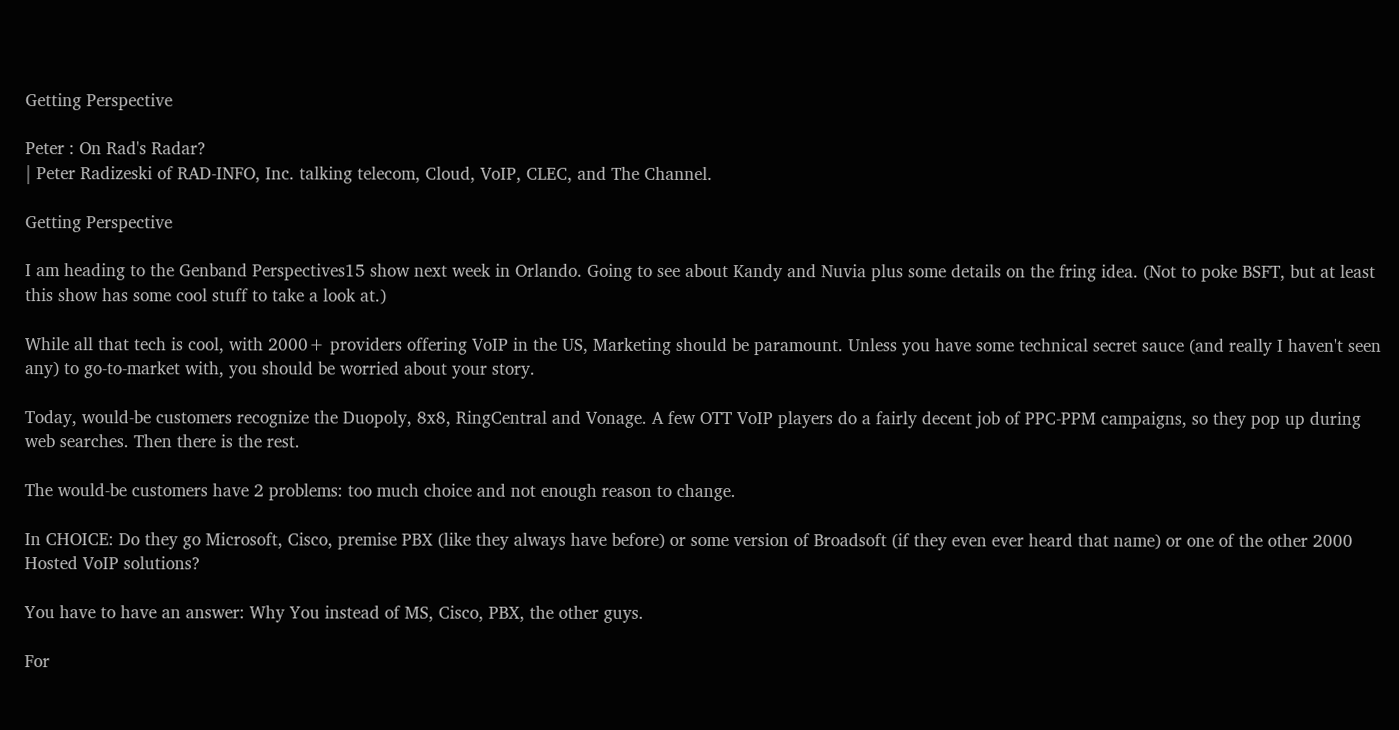Getting Perspective

Peter : On Rad's Radar?
| Peter Radizeski of RAD-INFO, Inc. talking telecom, Cloud, VoIP, CLEC, and The Channel.

Getting Perspective

I am heading to the Genband Perspectives15 show next week in Orlando. Going to see about Kandy and Nuvia plus some details on the fring idea. (Not to poke BSFT, but at least this show has some cool stuff to take a look at.)

While all that tech is cool, with 2000+ providers offering VoIP in the US, Marketing should be paramount. Unless you have some technical secret sauce (and really I haven't seen any) to go-to-market with, you should be worried about your story.

Today, would-be customers recognize the Duopoly, 8x8, RingCentral and Vonage. A few OTT VoIP players do a fairly decent job of PPC-PPM campaigns, so they pop up during web searches. Then there is the rest.

The would-be customers have 2 problems: too much choice and not enough reason to change.

In CHOICE: Do they go Microsoft, Cisco, premise PBX (like they always have before) or some version of Broadsoft (if they even ever heard that name) or one of the other 2000 Hosted VoIP solutions?

You have to have an answer: Why You instead of MS, Cisco, PBX, the other guys.

For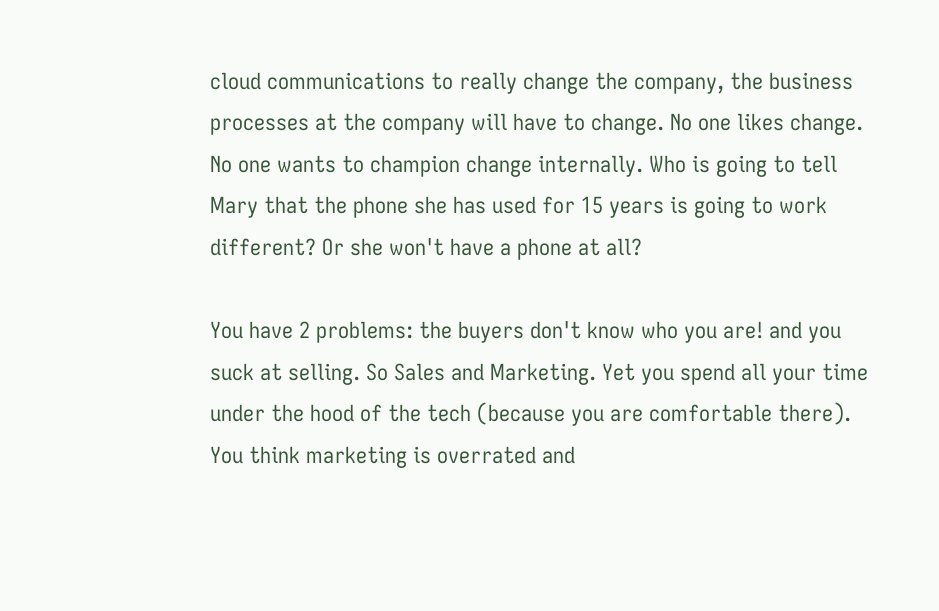cloud communications to really change the company, the business processes at the company will have to change. No one likes change. No one wants to champion change internally. Who is going to tell Mary that the phone she has used for 15 years is going to work different? Or she won't have a phone at all?

You have 2 problems: the buyers don't know who you are! and you suck at selling. So Sales and Marketing. Yet you spend all your time under the hood of the tech (because you are comfortable there). You think marketing is overrated and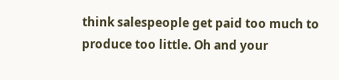think salespeople get paid too much to produce too little. Oh and your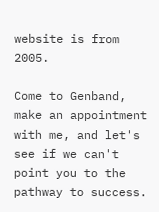website is from 2005.

Come to Genband, make an appointment with me, and let's see if we can't point you to the pathway to success.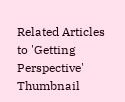Related Articles to 'Getting Perspective'
Thumbnail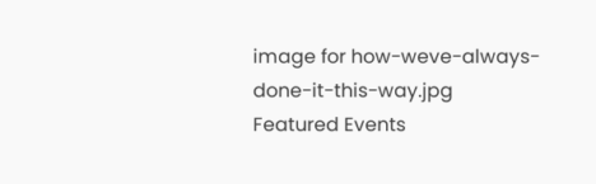image for how-weve-always-done-it-this-way.jpg
Featured Events